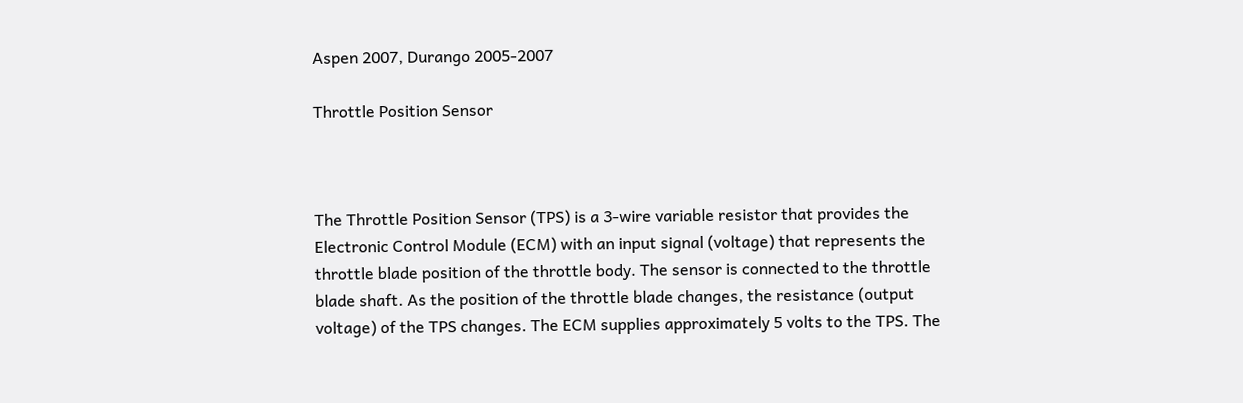Aspen 2007, Durango 2005-2007

Throttle Position Sensor



The Throttle Position Sensor (TPS) is a 3-wire variable resistor that provides the Electronic Control Module (ECM) with an input signal (voltage) that represents the throttle blade position of the throttle body. The sensor is connected to the throttle blade shaft. As the position of the throttle blade changes, the resistance (output voltage) of the TPS changes. The ECM supplies approximately 5 volts to the TPS. The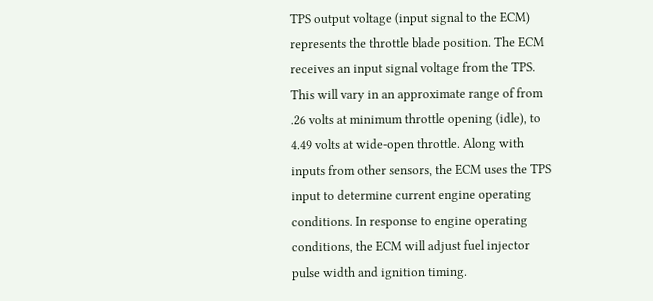TPS output voltage (input signal to the ECM) represents the throttle blade position. The ECM receives an input signal voltage from the TPS. This will vary in an approximate range of from .26 volts at minimum throttle opening (idle), to 4.49 volts at wide-open throttle. Along with inputs from other sensors, the ECM uses the TPS input to determine current engine operating conditions. In response to engine operating conditions, the ECM will adjust fuel injector pulse width and ignition timing.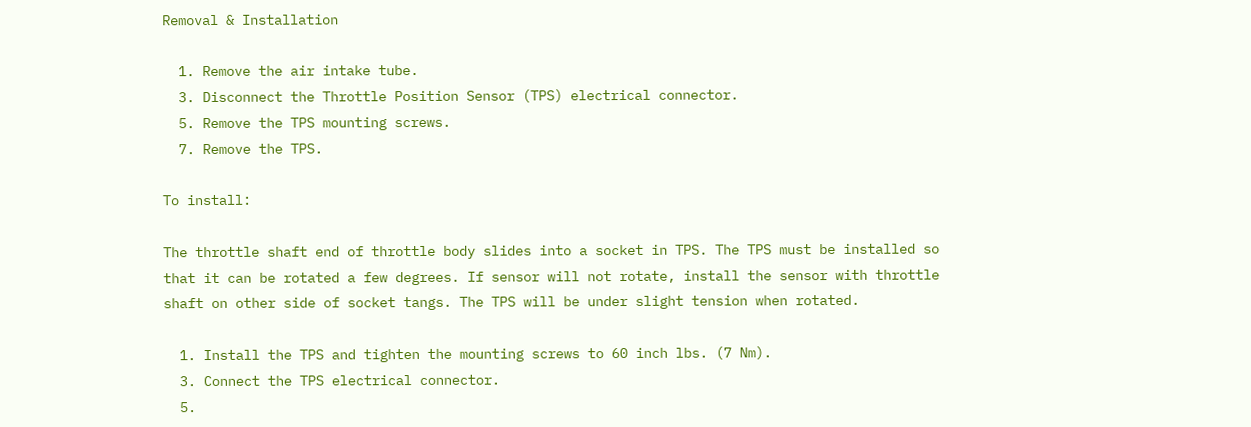Removal & Installation

  1. Remove the air intake tube.
  3. Disconnect the Throttle Position Sensor (TPS) electrical connector.
  5. Remove the TPS mounting screws.
  7. Remove the TPS.

To install:

The throttle shaft end of throttle body slides into a socket in TPS. The TPS must be installed so that it can be rotated a few degrees. If sensor will not rotate, install the sensor with throttle shaft on other side of socket tangs. The TPS will be under slight tension when rotated.

  1. Install the TPS and tighten the mounting screws to 60 inch lbs. (7 Nm).
  3. Connect the TPS electrical connector.
  5.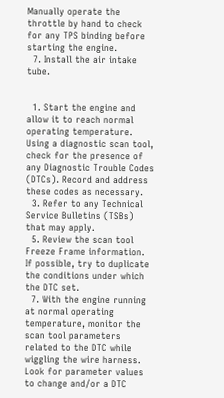Manually operate the throttle by hand to check for any TPS binding before starting the engine.
  7. Install the air intake tube.


  1. Start the engine and allow it to reach normal operating temperature. Using a diagnostic scan tool, check for the presence of any Diagnostic Trouble Codes (DTCs). Record and address these codes as necessary.
  3. Refer to any Technical Service Bulletins (TSBs) that may apply.
  5. Review the scan tool Freeze Frame information. If possible, try to duplicate the conditions under which the DTC set.
  7. With the engine running at normal operating temperature, monitor the scan tool parameters related to the DTC while wiggling the wire harness. Look for parameter values to change and/or a DTC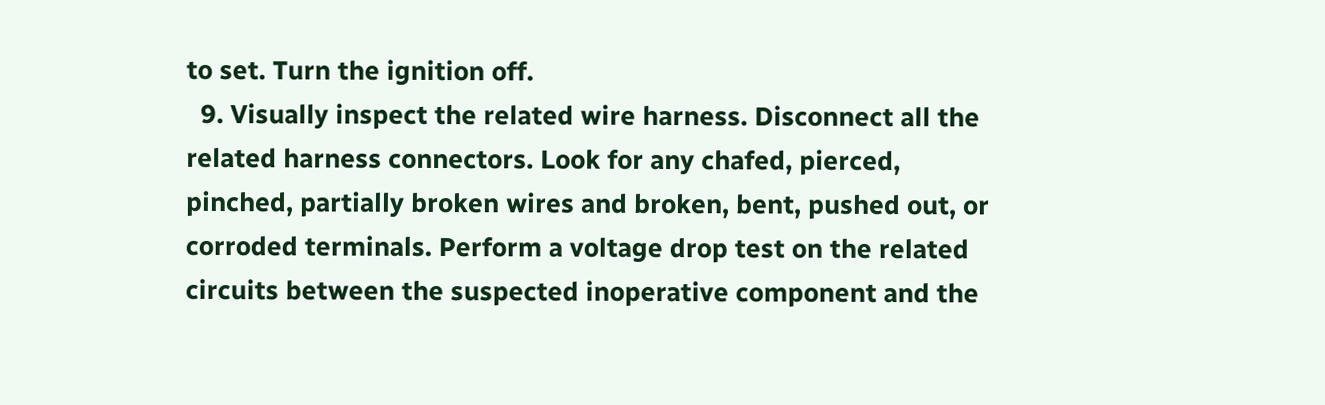to set. Turn the ignition off.
  9. Visually inspect the related wire harness. Disconnect all the related harness connectors. Look for any chafed, pierced, pinched, partially broken wires and broken, bent, pushed out, or corroded terminals. Perform a voltage drop test on the related circuits between the suspected inoperative component and the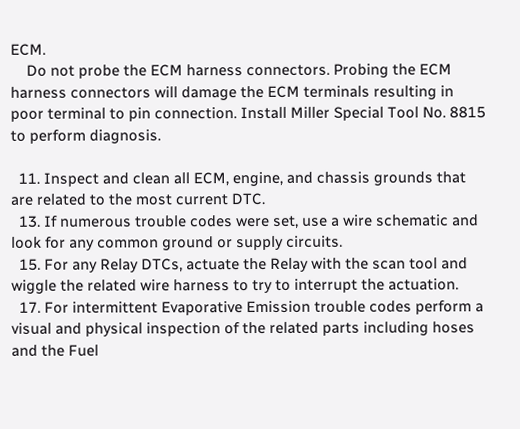ECM.
    Do not probe the ECM harness connectors. Probing the ECM harness connectors will damage the ECM terminals resulting in poor terminal to pin connection. Install Miller Special Tool No. 8815 to perform diagnosis.

  11. Inspect and clean all ECM, engine, and chassis grounds that are related to the most current DTC.
  13. If numerous trouble codes were set, use a wire schematic and look for any common ground or supply circuits.
  15. For any Relay DTCs, actuate the Relay with the scan tool and wiggle the related wire harness to try to interrupt the actuation.
  17. For intermittent Evaporative Emission trouble codes perform a visual and physical inspection of the related parts including hoses and the Fuel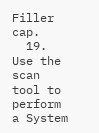Filler cap.
  19. Use the scan tool to perform a System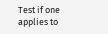Test if one applies to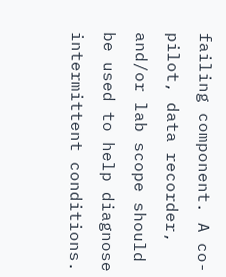failing component. A co-pilot, data recorder, and/or lab scope should be used to help diagnose intermittent conditions.